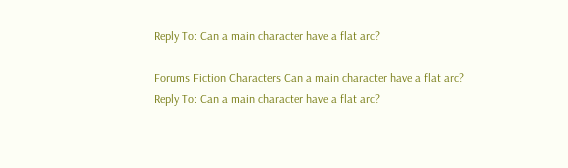Reply To: Can a main character have a flat arc?

Forums Fiction Characters Can a main character have a flat arc? Reply To: Can a main character have a flat arc?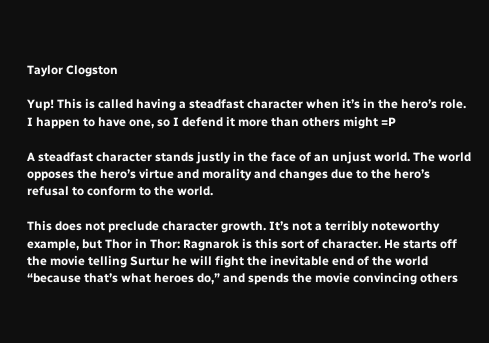Taylor Clogston

Yup! This is called having a steadfast character when it’s in the hero’s role. I happen to have one, so I defend it more than others might =P

A steadfast character stands justly in the face of an unjust world. The world opposes the hero’s virtue and morality and changes due to the hero’s refusal to conform to the world.

This does not preclude character growth. It’s not a terribly noteworthy example, but Thor in Thor: Ragnarok is this sort of character. He starts off the movie telling Surtur he will fight the inevitable end of the world “because that’s what heroes do,” and spends the movie convincing others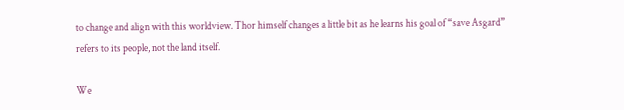to change and align with this worldview. Thor himself changes a little bit as he learns his goal of “save Asgard” refers to its people, not the land itself.

We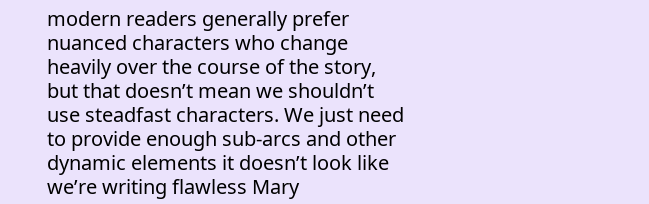modern readers generally prefer nuanced characters who change heavily over the course of the story, but that doesn’t mean we shouldn’t use steadfast characters. We just need to provide enough sub-arcs and other dynamic elements it doesn’t look like we’re writing flawless Mary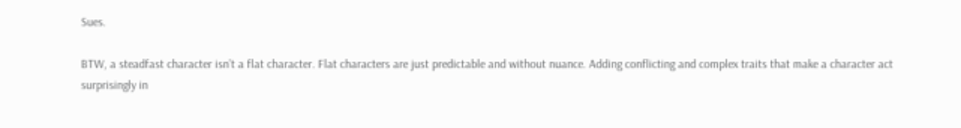Sues.

BTW, a steadfast character isn’t a flat character. Flat characters are just predictable and without nuance. Adding conflicting and complex traits that make a character act surprisingly in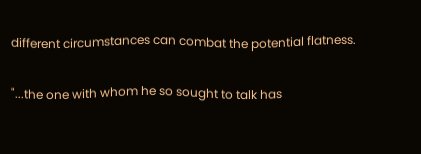different circumstances can combat the potential flatness.

"...the one with whom he so sought to talk has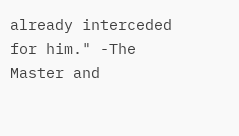already interceded for him." -The Master and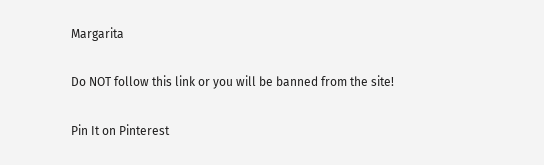Margarita

Do NOT follow this link or you will be banned from the site!

Pin It on Pinterest